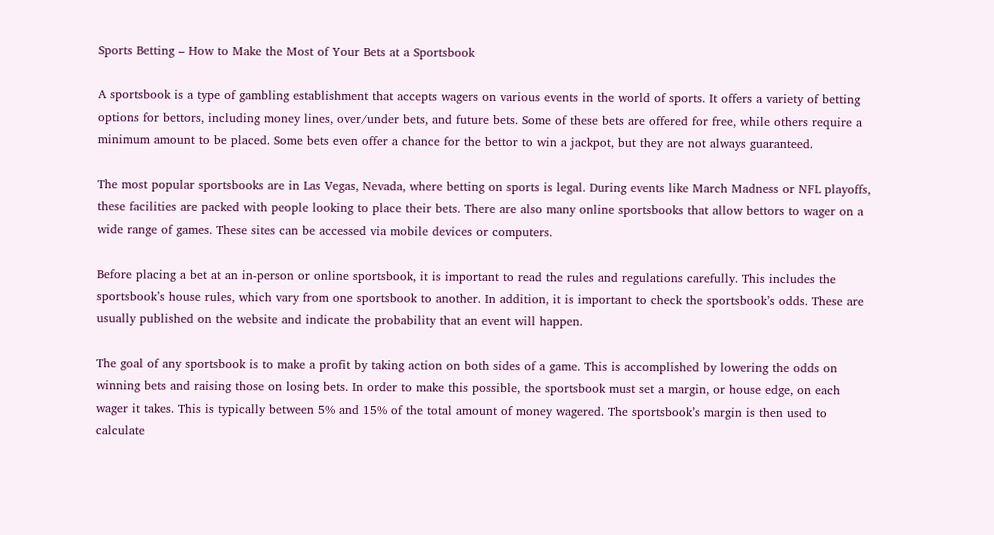Sports Betting – How to Make the Most of Your Bets at a Sportsbook

A sportsbook is a type of gambling establishment that accepts wagers on various events in the world of sports. It offers a variety of betting options for bettors, including money lines, over/under bets, and future bets. Some of these bets are offered for free, while others require a minimum amount to be placed. Some bets even offer a chance for the bettor to win a jackpot, but they are not always guaranteed.

The most popular sportsbooks are in Las Vegas, Nevada, where betting on sports is legal. During events like March Madness or NFL playoffs, these facilities are packed with people looking to place their bets. There are also many online sportsbooks that allow bettors to wager on a wide range of games. These sites can be accessed via mobile devices or computers.

Before placing a bet at an in-person or online sportsbook, it is important to read the rules and regulations carefully. This includes the sportsbook’s house rules, which vary from one sportsbook to another. In addition, it is important to check the sportsbook’s odds. These are usually published on the website and indicate the probability that an event will happen.

The goal of any sportsbook is to make a profit by taking action on both sides of a game. This is accomplished by lowering the odds on winning bets and raising those on losing bets. In order to make this possible, the sportsbook must set a margin, or house edge, on each wager it takes. This is typically between 5% and 15% of the total amount of money wagered. The sportsbook’s margin is then used to calculate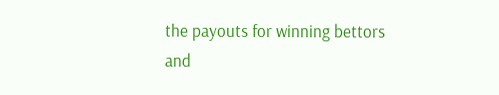the payouts for winning bettors and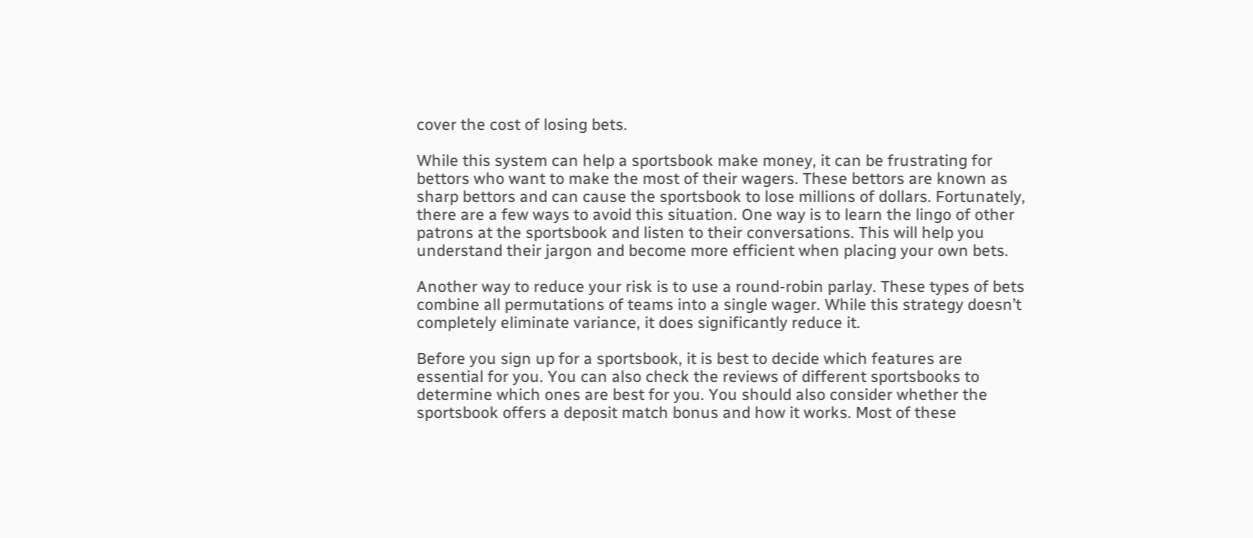cover the cost of losing bets.

While this system can help a sportsbook make money, it can be frustrating for bettors who want to make the most of their wagers. These bettors are known as sharp bettors and can cause the sportsbook to lose millions of dollars. Fortunately, there are a few ways to avoid this situation. One way is to learn the lingo of other patrons at the sportsbook and listen to their conversations. This will help you understand their jargon and become more efficient when placing your own bets.

Another way to reduce your risk is to use a round-robin parlay. These types of bets combine all permutations of teams into a single wager. While this strategy doesn’t completely eliminate variance, it does significantly reduce it.

Before you sign up for a sportsbook, it is best to decide which features are essential for you. You can also check the reviews of different sportsbooks to determine which ones are best for you. You should also consider whether the sportsbook offers a deposit match bonus and how it works. Most of these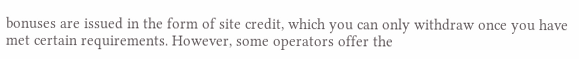bonuses are issued in the form of site credit, which you can only withdraw once you have met certain requirements. However, some operators offer the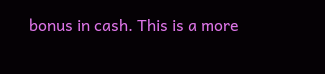bonus in cash. This is a more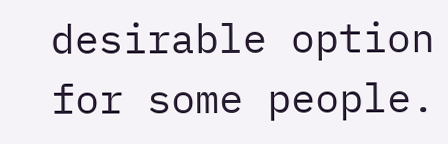desirable option for some people.